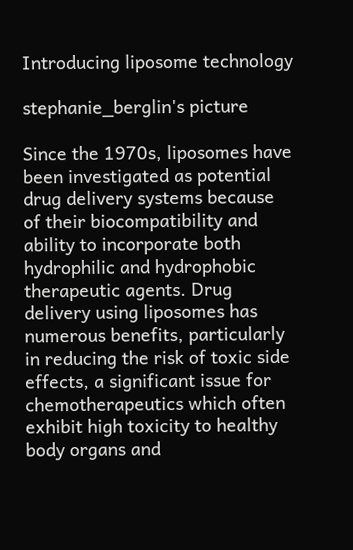Introducing liposome technology

stephanie_berglin's picture

Since the 1970s, liposomes have been investigated as potential drug delivery systems because of their biocompatibility and ability to incorporate both hydrophilic and hydrophobic therapeutic agents. Drug delivery using liposomes has numerous benefits, particularly in reducing the risk of toxic side effects, a significant issue for chemotherapeutics which often exhibit high toxicity to healthy body organs and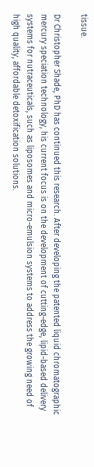tissue.

Dr Christopher Shade, PhD has continued this research. After developing the patented liquid chromatographic mercury speciation technology, his current focus is on the development of cutting-edge, lipid-based delivery systems for nutraceuticals, such as liposomes and micro-emulsion systems to address the growing need of high quality, affordable detoxification solutions.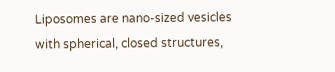Liposomes are nano-sized vesicles with spherical, closed structures,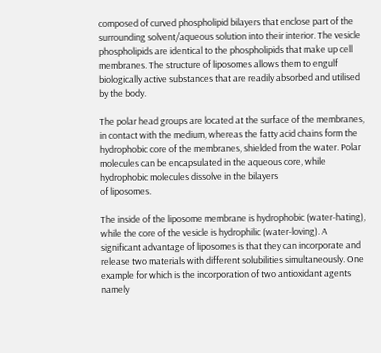composed of curved phospholipid bilayers that enclose part of the surrounding solvent/aqueous solution into their interior. The vesicle phospholipids are identical to the phospholipids that make up cell membranes. The structure of liposomes allows them to engulf biologically active substances that are readily absorbed and utilised by the body.

The polar head groups are located at the surface of the membranes, in contact with the medium, whereas the fatty acid chains form the hydrophobic core of the membranes, shielded from the water. Polar molecules can be encapsulated in the aqueous core, while hydrophobic molecules dissolve in the bilayers
of liposomes.

The inside of the liposome membrane is hydrophobic (water-hating), while the core of the vesicle is hydrophilic (water-loving). A significant advantage of liposomes is that they can incorporate and release two materials with different solubilities simultaneously. One example for which is the incorporation of two antioxidant agents namely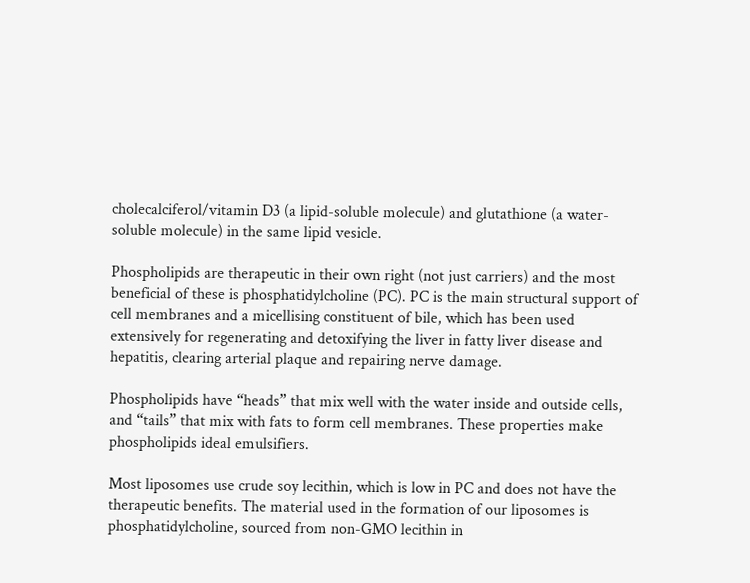cholecalciferol/vitamin D3 (a lipid-soluble molecule) and glutathione (a water-soluble molecule) in the same lipid vesicle.

Phospholipids are therapeutic in their own right (not just carriers) and the most beneficial of these is phosphatidylcholine (PC). PC is the main structural support of cell membranes and a micellising constituent of bile, which has been used extensively for regenerating and detoxifying the liver in fatty liver disease and hepatitis, clearing arterial plaque and repairing nerve damage.

Phospholipids have “heads” that mix well with the water inside and outside cells, and “tails” that mix with fats to form cell membranes. These properties make phospholipids ideal emulsifiers.

Most liposomes use crude soy lecithin, which is low in PC and does not have the therapeutic benefits. The material used in the formation of our liposomes is phosphatidylcholine, sourced from non-GMO lecithin in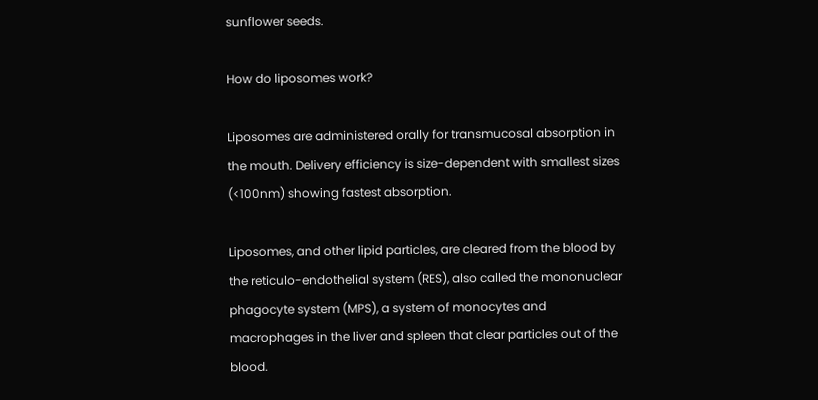sunflower seeds.

How do liposomes work?

Liposomes are administered orally for transmucosal absorption in the mouth. Delivery efficiency is size-dependent with smallest sizes (<100nm) showing fastest absorption.

Liposomes, and other lipid particles, are cleared from the blood by the reticulo-endothelial system (RES), also called the mononuclear phagocyte system (MPS), a system of monocytes and macrophages in the liver and spleen that clear particles out of the blood.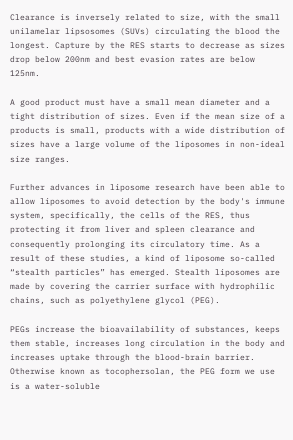Clearance is inversely related to size, with the small unilamelar lipsosomes (SUVs) circulating the blood the longest. Capture by the RES starts to decrease as sizes drop below 200nm and best evasion rates are below 125nm.

A good product must have a small mean diameter and a tight distribution of sizes. Even if the mean size of a products is small, products with a wide distribution of sizes have a large volume of the liposomes in non-ideal size ranges.

Further advances in liposome research have been able to allow liposomes to avoid detection by the body's immune system, specifically, the cells of the RES, thus protecting it from liver and spleen clearance and consequently prolonging its circulatory time. As a result of these studies, a kind of liposome so-called “stealth particles” has emerged. Stealth liposomes are made by covering the carrier surface with hydrophilic chains, such as polyethylene glycol (PEG).

PEGs increase the bioavailability of substances, keeps them stable, increases long circulation in the body and increases uptake through the blood-brain barrier. Otherwise known as tocophersolan, the PEG form we use is a water-soluble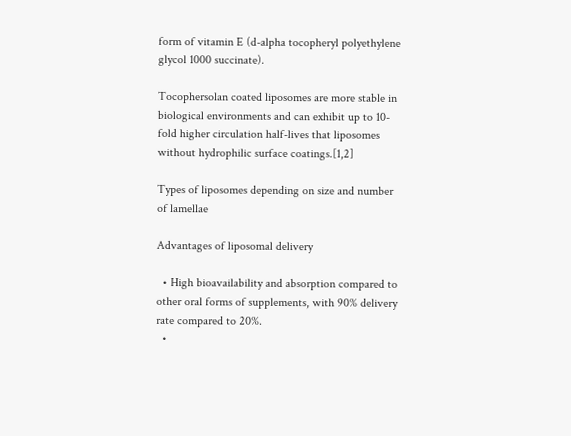form of vitamin E (d-alpha tocopheryl polyethylene glycol 1000 succinate).

Tocophersolan coated liposomes are more stable in biological environments and can exhibit up to 10-fold higher circulation half-lives that liposomes without hydrophilic surface coatings.[1,2]

Types of liposomes depending on size and number of lamellae

Advantages of liposomal delivery

  • High bioavailability and absorption compared to other oral forms of supplements, with 90% delivery rate compared to 20%.
  •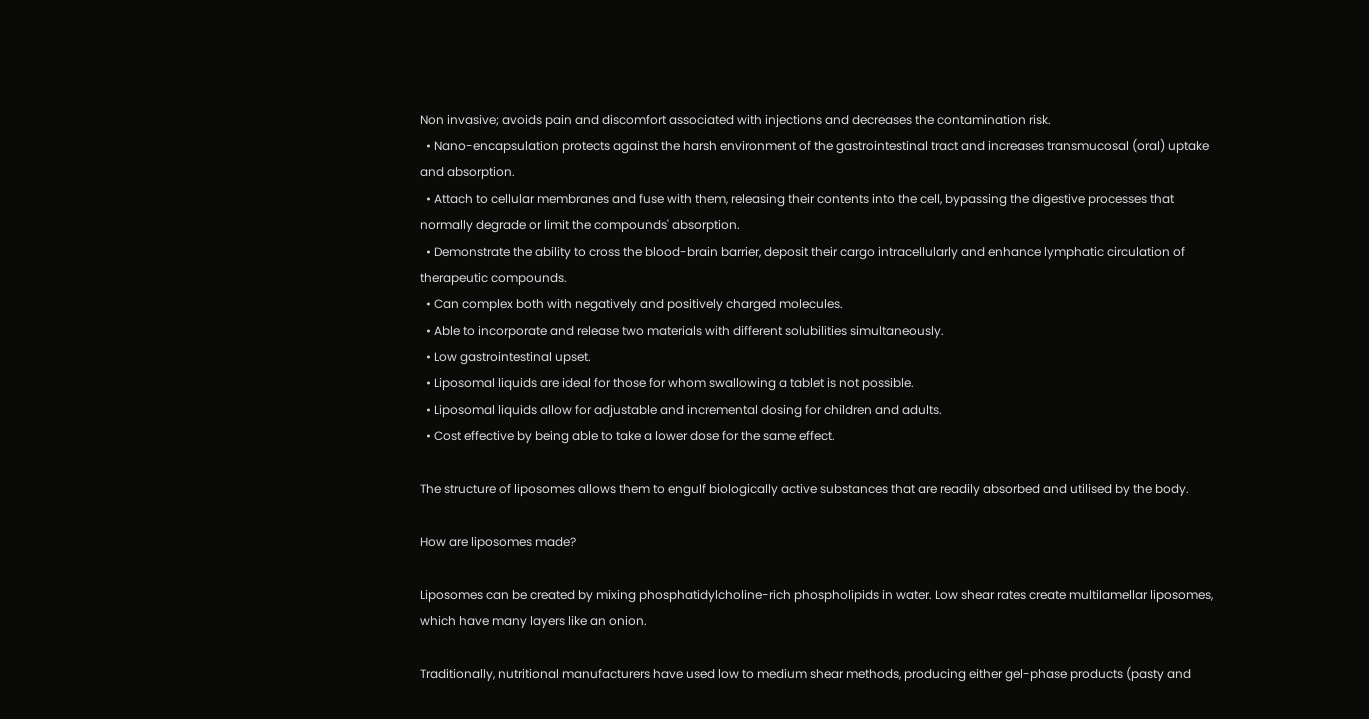Non invasive; avoids pain and discomfort associated with injections and decreases the contamination risk.
  • Nano-encapsulation protects against the harsh environment of the gastrointestinal tract and increases transmucosal (oral) uptake and absorption.
  • Attach to cellular membranes and fuse with them, releasing their contents into the cell, bypassing the digestive processes that normally degrade or limit the compounds' absorption.
  • Demonstrate the ability to cross the blood-brain barrier, deposit their cargo intracellularly and enhance lymphatic circulation of therapeutic compounds.
  • Can complex both with negatively and positively charged molecules.
  • Able to incorporate and release two materials with different solubilities simultaneously.
  • Low gastrointestinal upset.
  • Liposomal liquids are ideal for those for whom swallowing a tablet is not possible.
  • Liposomal liquids allow for adjustable and incremental dosing for children and adults.
  • Cost effective by being able to take a lower dose for the same effect.

The structure of liposomes allows them to engulf biologically active substances that are readily absorbed and utilised by the body.

How are liposomes made?

Liposomes can be created by mixing phosphatidylcholine-rich phospholipids in water. Low shear rates create multilamellar liposomes, which have many layers like an onion.

Traditionally, nutritional manufacturers have used low to medium shear methods, producing either gel-phase products (pasty and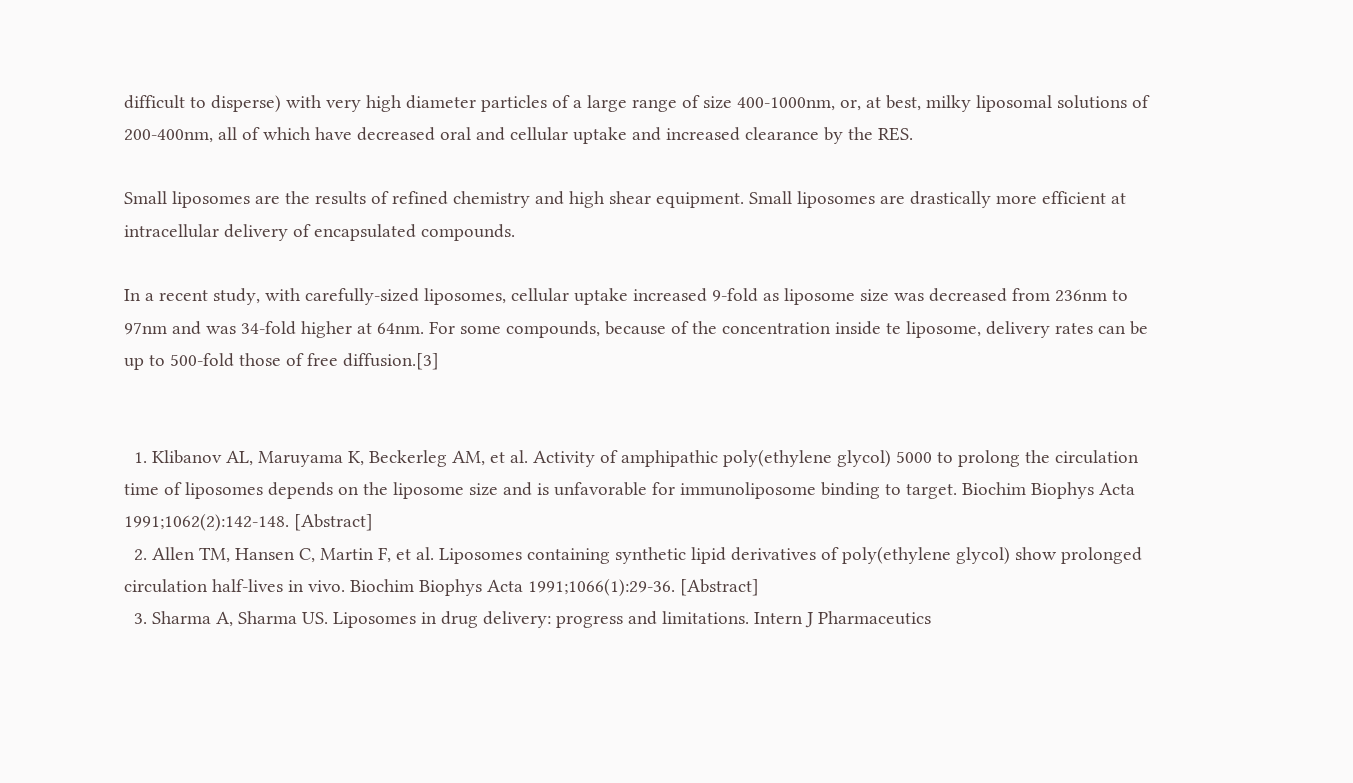difficult to disperse) with very high diameter particles of a large range of size 400-1000nm, or, at best, milky liposomal solutions of 200-400nm, all of which have decreased oral and cellular uptake and increased clearance by the RES.

Small liposomes are the results of refined chemistry and high shear equipment. Small liposomes are drastically more efficient at intracellular delivery of encapsulated compounds.

In a recent study, with carefully-sized liposomes, cellular uptake increased 9-fold as liposome size was decreased from 236nm to 97nm and was 34-fold higher at 64nm. For some compounds, because of the concentration inside te liposome, delivery rates can be up to 500-fold those of free diffusion.[3]


  1. Klibanov AL, Maruyama K, Beckerleg AM, et al. Activity of amphipathic poly(ethylene glycol) 5000 to prolong the circulation time of liposomes depends on the liposome size and is unfavorable for immunoliposome binding to target. Biochim Biophys Acta 1991;1062(2):142-148. [Abstract]
  2. Allen TM, Hansen C, Martin F, et al. Liposomes containing synthetic lipid derivatives of poly(ethylene glycol) show prolonged circulation half-lives in vivo. Biochim Biophys Acta 1991;1066(1):29-36. [Abstract]
  3. Sharma A, Sharma US. Liposomes in drug delivery: progress and limitations. Intern J Pharmaceutics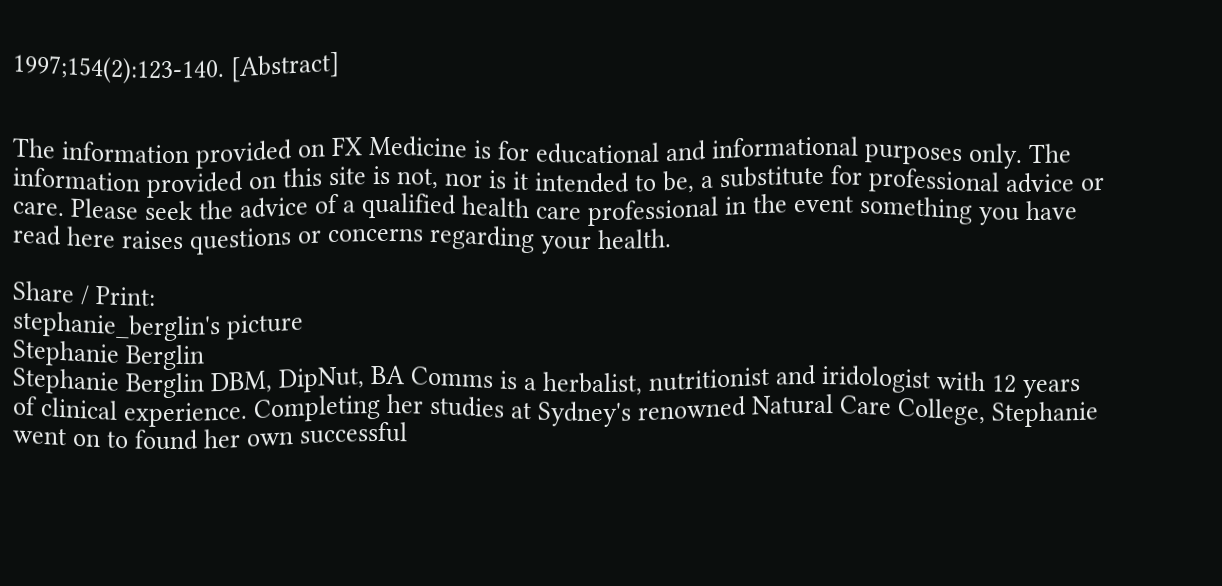1997;154(2):123-140. [Abstract]


The information provided on FX Medicine is for educational and informational purposes only. The information provided on this site is not, nor is it intended to be, a substitute for professional advice or care. Please seek the advice of a qualified health care professional in the event something you have read here raises questions or concerns regarding your health.

Share / Print:
stephanie_berglin's picture
Stephanie Berglin
Stephanie Berglin DBM, DipNut, BA Comms is a herbalist, nutritionist and iridologist with 12 years of clinical experience. Completing her studies at Sydney's renowned Natural Care College, Stephanie went on to found her own successful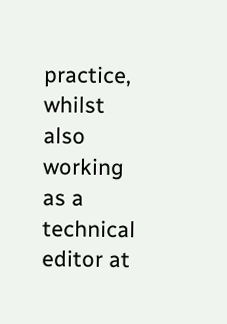practice, whilst also working as a technical editor at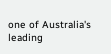one of Australia's leading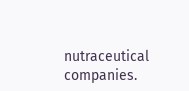nutraceutical companies.